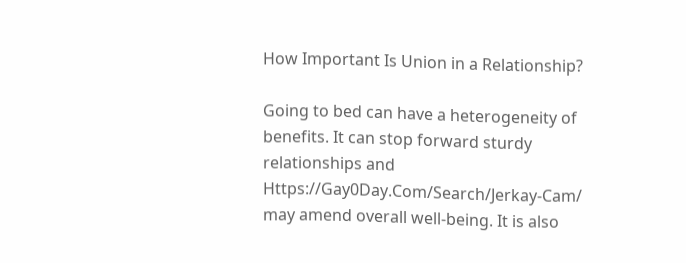How Important Is Union in a Relationship?

Going to bed can have a heterogeneity of benefits. It can stop forward sturdy relationships and Https://Gay0Day.Com/Search/Jerkay-Cam/ may amend overall well-being. It is also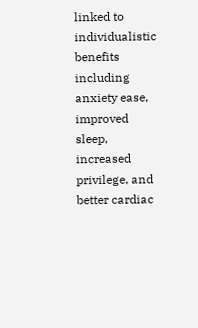linked to individualistic benefits including anxiety ease, improved sleep, increased privilege, and better cardiac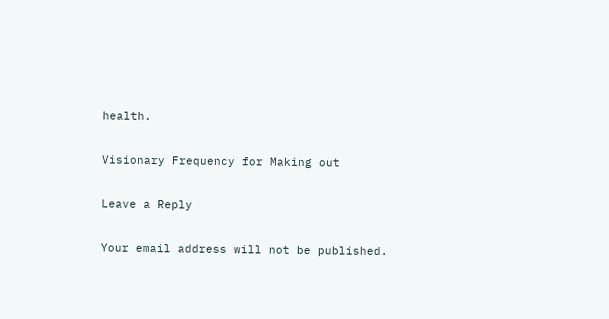health.

Visionary Frequency for Making out

Leave a Reply

Your email address will not be published.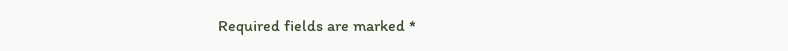Required fields are marked *